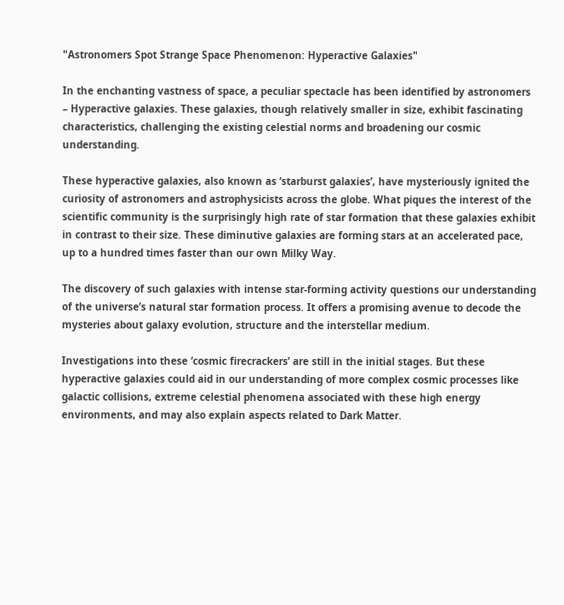"Astronomers Spot Strange Space Phenomenon: Hyperactive Galaxies"

In the enchanting vastness of space, a peculiar spectacle has been identified by astronomers – Hyperactive galaxies. These galaxies, though relatively smaller in size, exhibit fascinating characteristics, challenging the existing celestial norms and broadening our cosmic understanding.

These hyperactive galaxies, also known as ‘starburst galaxies’, have mysteriously ignited the curiosity of astronomers and astrophysicists across the globe. What piques the interest of the scientific community is the surprisingly high rate of star formation that these galaxies exhibit in contrast to their size. These diminutive galaxies are forming stars at an accelerated pace, up to a hundred times faster than our own Milky Way.

The discovery of such galaxies with intense star-forming activity questions our understanding of the universe’s natural star formation process. It offers a promising avenue to decode the mysteries about galaxy evolution, structure and the interstellar medium.

Investigations into these ‘cosmic firecrackers’ are still in the initial stages. But these hyperactive galaxies could aid in our understanding of more complex cosmic processes like galactic collisions, extreme celestial phenomena associated with these high energy environments, and may also explain aspects related to Dark Matter.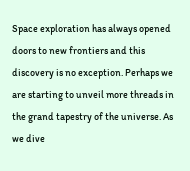Space exploration has always opened doors to new frontiers and this discovery is no exception. Perhaps we are starting to unveil more threads in the grand tapestry of the universe. As we dive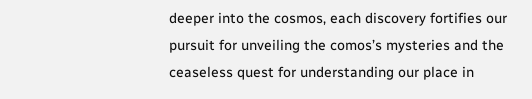deeper into the cosmos, each discovery fortifies our pursuit for unveiling the comos’s mysteries and the ceaseless quest for understanding our place in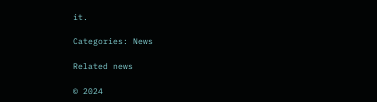it.

Categories: News

Related news

© 2024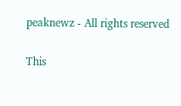peaknewz - All rights reserved

This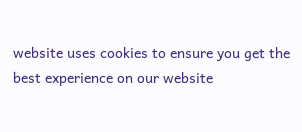website uses cookies to ensure you get the best experience on our website